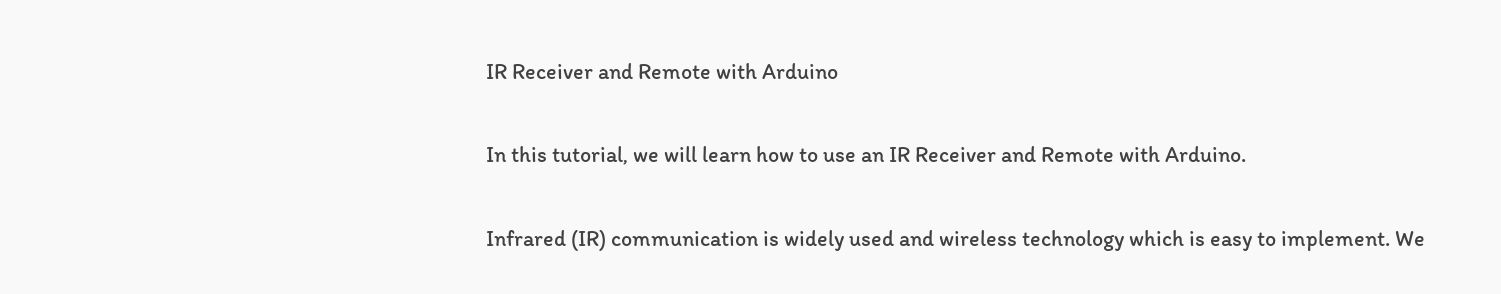IR Receiver and Remote with Arduino

In this tutorial, we will learn how to use an IR Receiver and Remote with Arduino.

Infrared (IR) communication is widely used and wireless technology which is easy to implement. We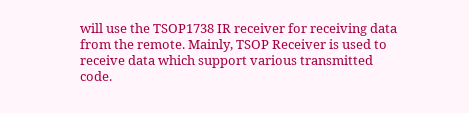will use the TSOP1738 IR receiver for receiving data from the remote. Mainly, TSOP Receiver is used to receive data which support various transmitted code.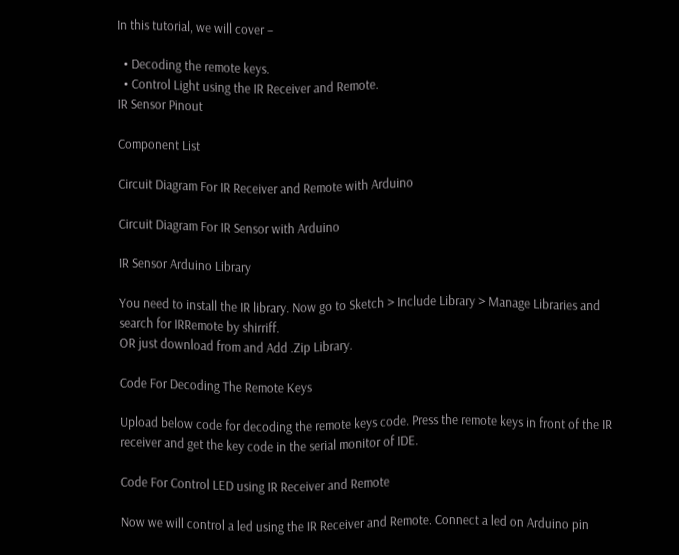In this tutorial, we will cover –

  • Decoding the remote keys.
  • Control Light using the IR Receiver and Remote.
IR Sensor Pinout

Component List

Circuit Diagram For IR Receiver and Remote with Arduino

Circuit Diagram For IR Sensor with Arduino

IR Sensor Arduino Library

You need to install the IR library. Now go to Sketch > Include Library > Manage Libraries and search for IRRemote by shirriff.
OR just download from and Add .Zip Library.

Code For Decoding The Remote Keys

Upload below code for decoding the remote keys code. Press the remote keys in front of the IR receiver and get the key code in the serial monitor of IDE.

Code For Control LED using IR Receiver and Remote

Now we will control a led using the IR Receiver and Remote. Connect a led on Arduino pin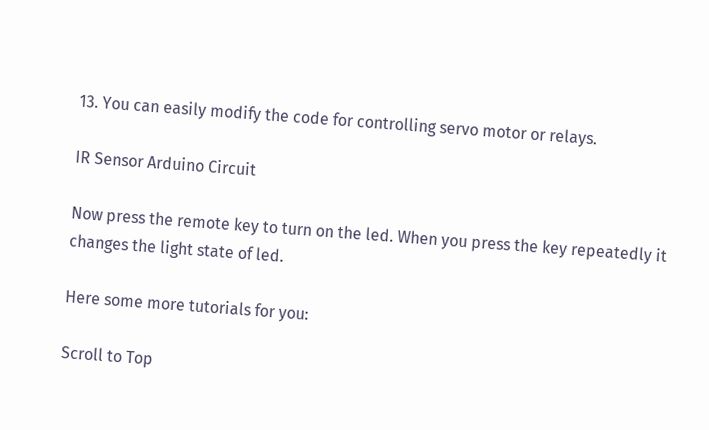13. You can easily modify the code for controlling servo motor or relays.

IR Sensor Arduino Circuit

Now press the remote key to turn on the led. When you press the key repeatedly it changes the light state of led.

Here some more tutorials for you:

Scroll to Top